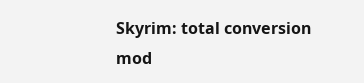Skyrim: total conversion mod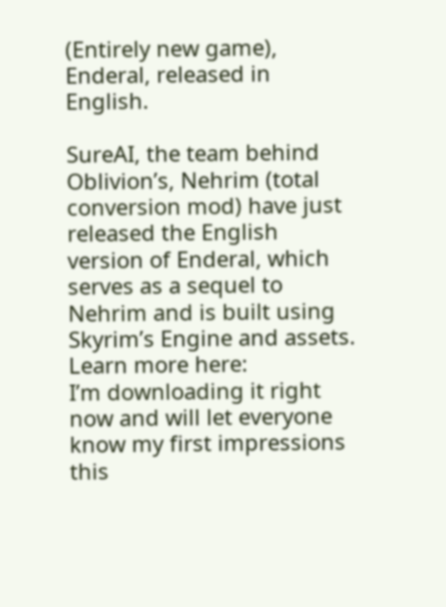(Entirely new game), Enderal, released in English.

SureAI, the team behind Oblivion’s, Nehrim (total conversion mod) have just released the English version of Enderal, which serves as a sequel to Nehrim and is built using Skyrim’s Engine and assets. Learn more here:
I’m downloading it right now and will let everyone know my first impressions this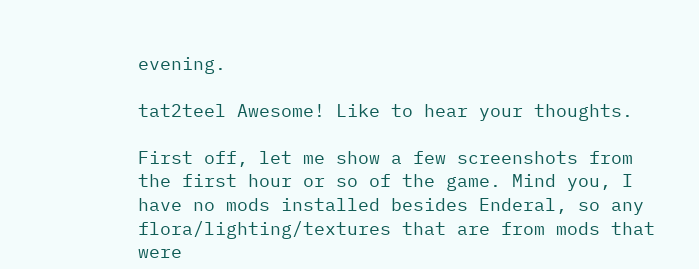evening.

tat2teel Awesome! Like to hear your thoughts.

First off, let me show a few screenshots from the first hour or so of the game. Mind you, I have no mods installed besides Enderal, so any flora/lighting/textures that are from mods that were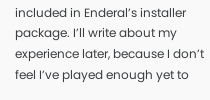included in Enderal’s installer package. I’ll write about my experience later, because I don’t feel I’ve played enough yet to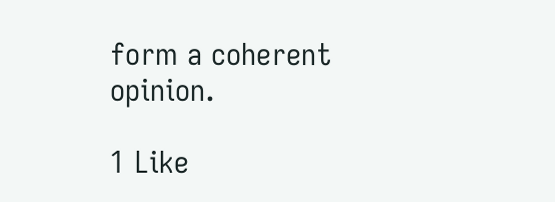form a coherent opinion.

1 Like